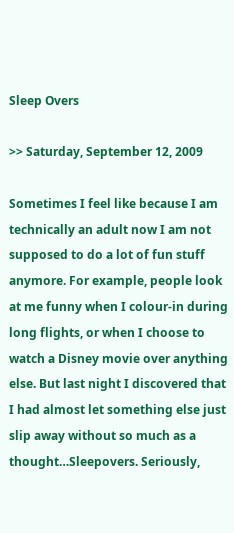Sleep Overs

>> Saturday, September 12, 2009

Sometimes I feel like because I am technically an adult now I am not supposed to do a lot of fun stuff anymore. For example, people look at me funny when I colour-in during long flights, or when I choose to watch a Disney movie over anything else. But last night I discovered that I had almost let something else just slip away without so much as a thought…Sleepovers. Seriously,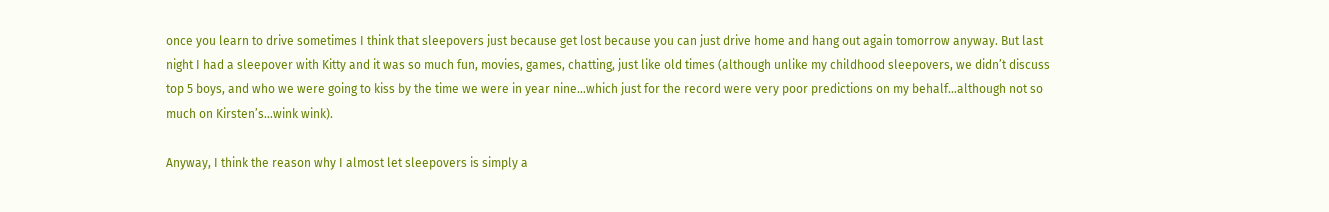once you learn to drive sometimes I think that sleepovers just because get lost because you can just drive home and hang out again tomorrow anyway. But last night I had a sleepover with Kitty and it was so much fun, movies, games, chatting, just like old times (although unlike my childhood sleepovers, we didn’t discuss top 5 boys, and who we were going to kiss by the time we were in year nine…which just for the record were very poor predictions on my behalf…although not so much on Kirsten’s…wink wink).

Anyway, I think the reason why I almost let sleepovers is simply a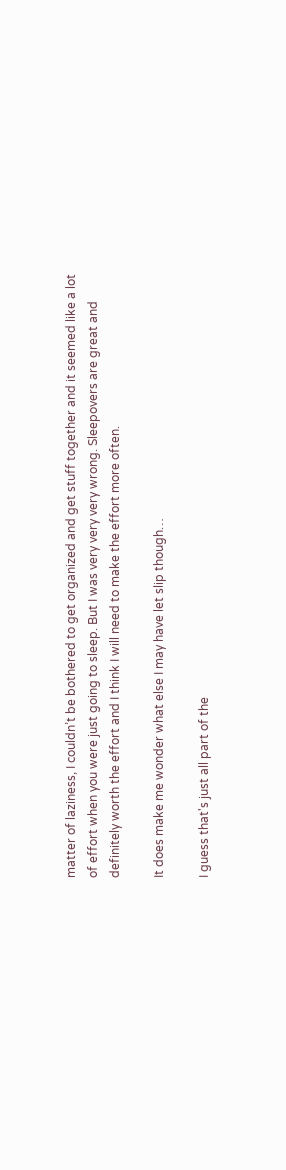matter of laziness, I couldn’t be bothered to get organized and get stuff together and it seemed like a lot of effort when you were just going to sleep. But I was very very very wrong. Sleepovers are great and definitely worth the effort and I think I will need to make the effort more often.

It does make me wonder what else I may have let slip though…

I guess that's just all part of the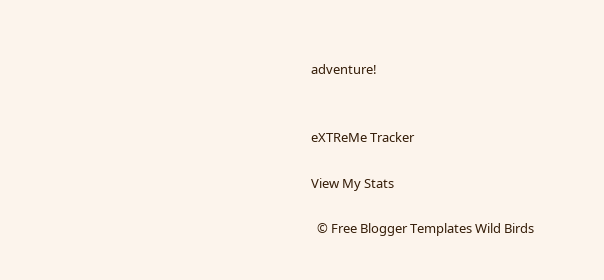adventure!


eXTReMe Tracker

View My Stats

  © Free Blogger Templates Wild Birds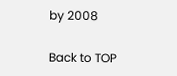by 2008

Back to TOP